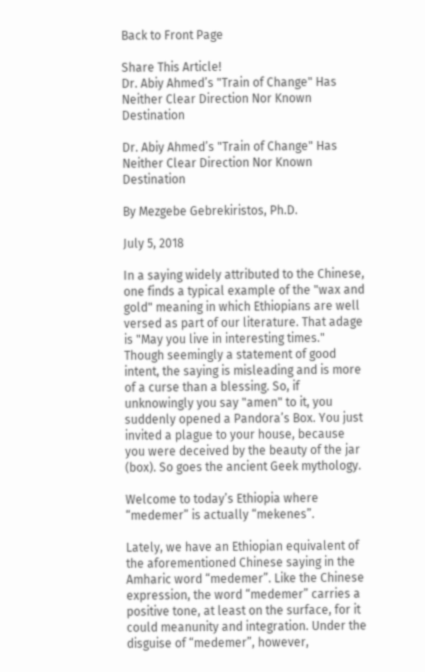Back to Front Page

Share This Article!
Dr. Abiy Ahmed’s "Train of Change" Has Neither Clear Direction Nor Known Destination

Dr. Abiy Ahmed’s "Train of Change" Has Neither Clear Direction Nor Known Destination

By Mezgebe Gebrekiristos, Ph.D.

July 5, 2018

In a saying widely attributed to the Chinese, one finds a typical example of the "wax and gold" meaning in which Ethiopians are well versed as part of our literature. That adage is "May you live in interesting times." Though seemingly a statement of good intent, the saying is misleading and is more of a curse than a blessing. So, if unknowingly you say "amen" to it, you suddenly opened a Pandora’s Box. You just invited a plague to your house, because you were deceived by the beauty of the jar (box). So goes the ancient Geek mythology.

Welcome to today’s Ethiopia where “medemer” is actually “mekenes”.

Lately, we have an Ethiopian equivalent of the aforementioned Chinese saying in the Amharic word “medemer”. Like the Chinese expression, the word “medemer” carries a positive tone, at least on the surface, for it could meanunity and integration. Under the disguise of “medemer”, however,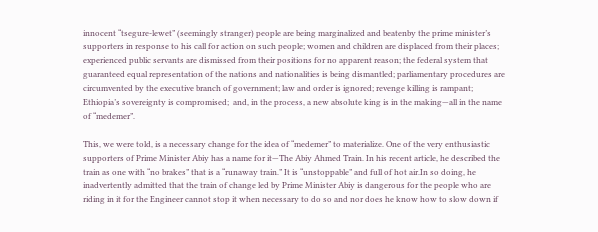innocent “tsegure-lewet” (seemingly stranger) people are being marginalized and beatenby the prime minister’s supporters in response to his call for action on such people; women and children are displaced from their places; experienced public servants are dismissed from their positions for no apparent reason; the federal system that guaranteed equal representation of the nations and nationalities is being dismantled; parliamentary procedures are circumvented by the executive branch of government; law and order is ignored; revenge killing is rampant; Ethiopia’s sovereignty is compromised;  and, in the process, a new absolute king is in the making—all in the name of “medemer”.

This, we were told, is a necessary change for the idea of “medemer” to materialize. One of the very enthusiastic supporters of Prime Minister Abiy has a name for it—The Abiy Ahmed Train. In his recent article, he described the train as one with “no brakes” that is a “runaway train.” It is “unstoppable” and full of hot air.In so doing, he inadvertently admitted that the train of change led by Prime Minister Abiy is dangerous for the people who are riding in it for the Engineer cannot stop it when necessary to do so and nor does he know how to slow down if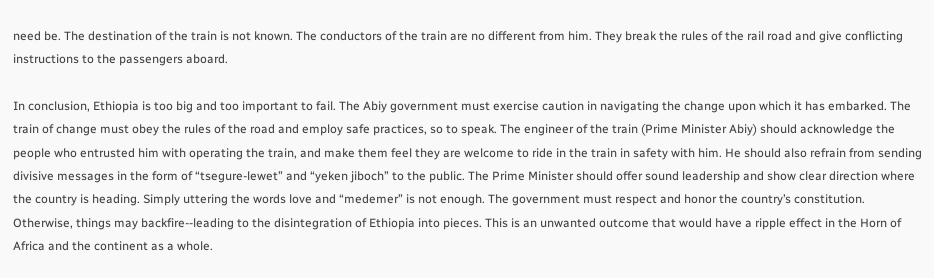need be. The destination of the train is not known. The conductors of the train are no different from him. They break the rules of the rail road and give conflicting instructions to the passengers aboard.

In conclusion, Ethiopia is too big and too important to fail. The Abiy government must exercise caution in navigating the change upon which it has embarked. The train of change must obey the rules of the road and employ safe practices, so to speak. The engineer of the train (Prime Minister Abiy) should acknowledge the people who entrusted him with operating the train, and make them feel they are welcome to ride in the train in safety with him. He should also refrain from sending divisive messages in the form of “tsegure-lewet” and “yeken jiboch” to the public. The Prime Minister should offer sound leadership and show clear direction where the country is heading. Simply uttering the words love and “medemer” is not enough. The government must respect and honor the country’s constitution. Otherwise, things may backfire--leading to the disintegration of Ethiopia into pieces. This is an unwanted outcome that would have a ripple effect in the Horn of Africa and the continent as a whole.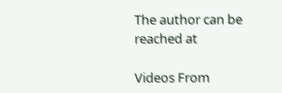The author can be reached at

Videos From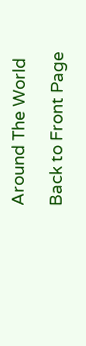Around The World

Back to Front Page